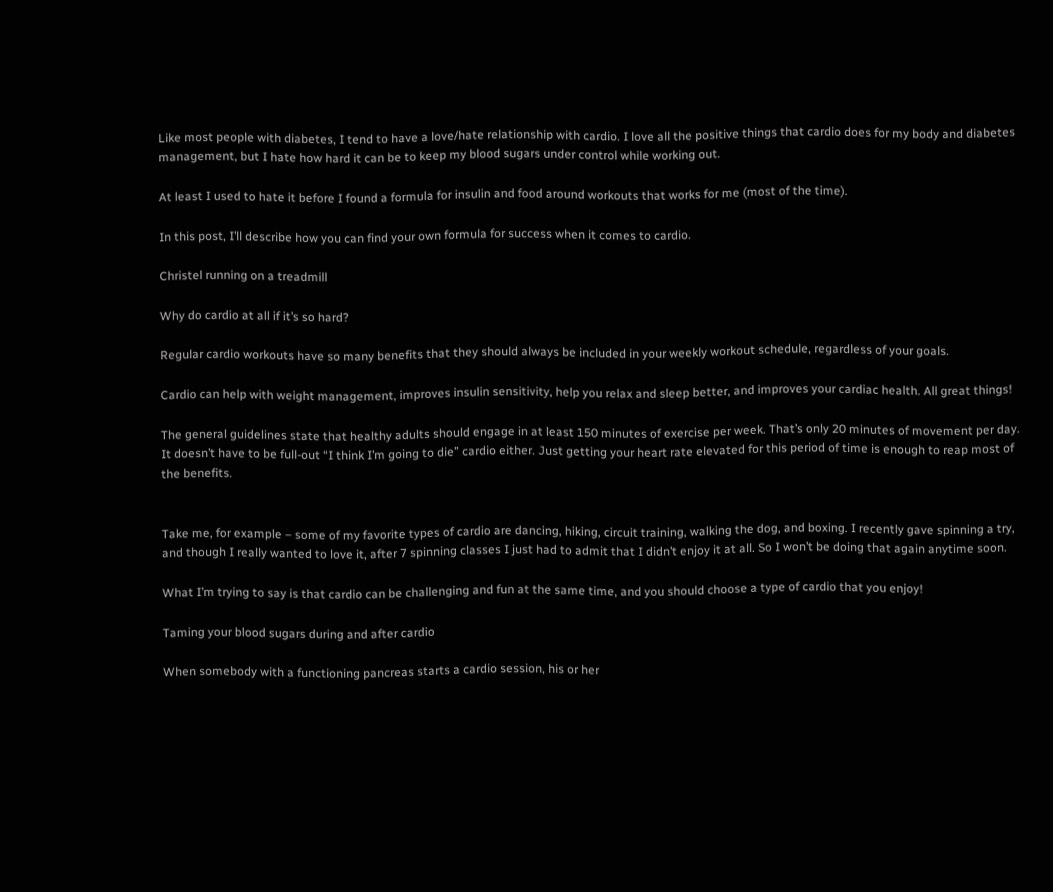Like most people with diabetes, I tend to have a love/hate relationship with cardio. I love all the positive things that cardio does for my body and diabetes management, but I hate how hard it can be to keep my blood sugars under control while working out.

At least I used to hate it before I found a formula for insulin and food around workouts that works for me (most of the time).

In this post, I’ll describe how you can find your own formula for success when it comes to cardio.

Christel running on a treadmill

Why do cardio at all if it’s so hard?

Regular cardio workouts have so many benefits that they should always be included in your weekly workout schedule, regardless of your goals.

Cardio can help with weight management, improves insulin sensitivity, help you relax and sleep better, and improves your cardiac health. All great things!

The general guidelines state that healthy adults should engage in at least 150 minutes of exercise per week. That’s only 20 minutes of movement per day. It doesn’t have to be full-out “I think I’m going to die” cardio either. Just getting your heart rate elevated for this period of time is enough to reap most of the benefits.


Take me, for example – some of my favorite types of cardio are dancing, hiking, circuit training, walking the dog, and boxing. I recently gave spinning a try, and though I really wanted to love it, after 7 spinning classes I just had to admit that I didn’t enjoy it at all. So I won’t be doing that again anytime soon.

What I’m trying to say is that cardio can be challenging and fun at the same time, and you should choose a type of cardio that you enjoy!

Taming your blood sugars during and after cardio

When somebody with a functioning pancreas starts a cardio session, his or her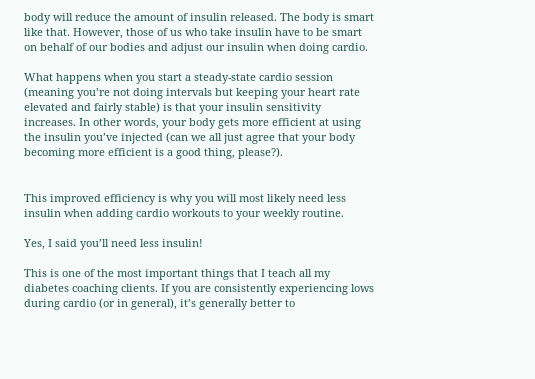body will reduce the amount of insulin released. The body is smart like that. However, those of us who take insulin have to be smart on behalf of our bodies and adjust our insulin when doing cardio.

What happens when you start a steady-state cardio session (meaning you’re not doing intervals but keeping your heart rate elevated and fairly stable) is that your insulin sensitivity increases. In other words, your body gets more efficient at using the insulin you’ve injected (can we all just agree that your body becoming more efficient is a good thing, please?).


This improved efficiency is why you will most likely need less insulin when adding cardio workouts to your weekly routine.

Yes, I said you’ll need less insulin!

This is one of the most important things that I teach all my diabetes coaching clients. If you are consistently experiencing lows during cardio (or in general), it’s generally better to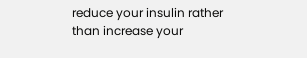reduce your insulin rather than increase your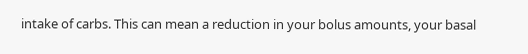intake of carbs. This can mean a reduction in your bolus amounts, your basal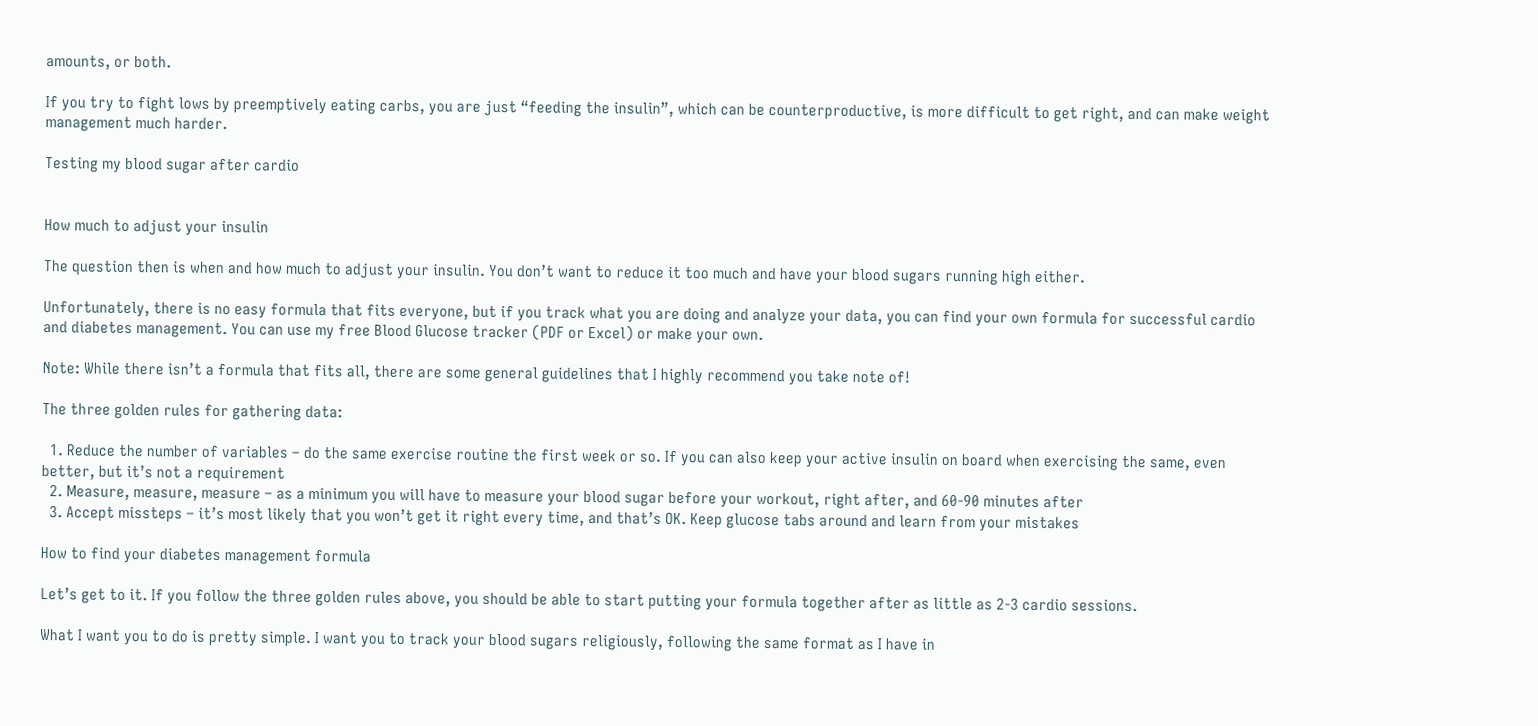amounts, or both.

If you try to fight lows by preemptively eating carbs, you are just “feeding the insulin”, which can be counterproductive, is more difficult to get right, and can make weight management much harder.

Testing my blood sugar after cardio


How much to adjust your insulin

The question then is when and how much to adjust your insulin. You don’t want to reduce it too much and have your blood sugars running high either.

Unfortunately, there is no easy formula that fits everyone, but if you track what you are doing and analyze your data, you can find your own formula for successful cardio and diabetes management. You can use my free Blood Glucose tracker (PDF or Excel) or make your own.

Note: While there isn’t a formula that fits all, there are some general guidelines that I highly recommend you take note of!

The three golden rules for gathering data:

  1. Reduce the number of variables – do the same exercise routine the first week or so. If you can also keep your active insulin on board when exercising the same, even better, but it’s not a requirement
  2. Measure, measure, measure – as a minimum you will have to measure your blood sugar before your workout, right after, and 60-90 minutes after
  3. Accept missteps – it’s most likely that you won’t get it right every time, and that’s OK. Keep glucose tabs around and learn from your mistakes

How to find your diabetes management formula

Let’s get to it. If you follow the three golden rules above, you should be able to start putting your formula together after as little as 2-3 cardio sessions.

What I want you to do is pretty simple. I want you to track your blood sugars religiously, following the same format as I have in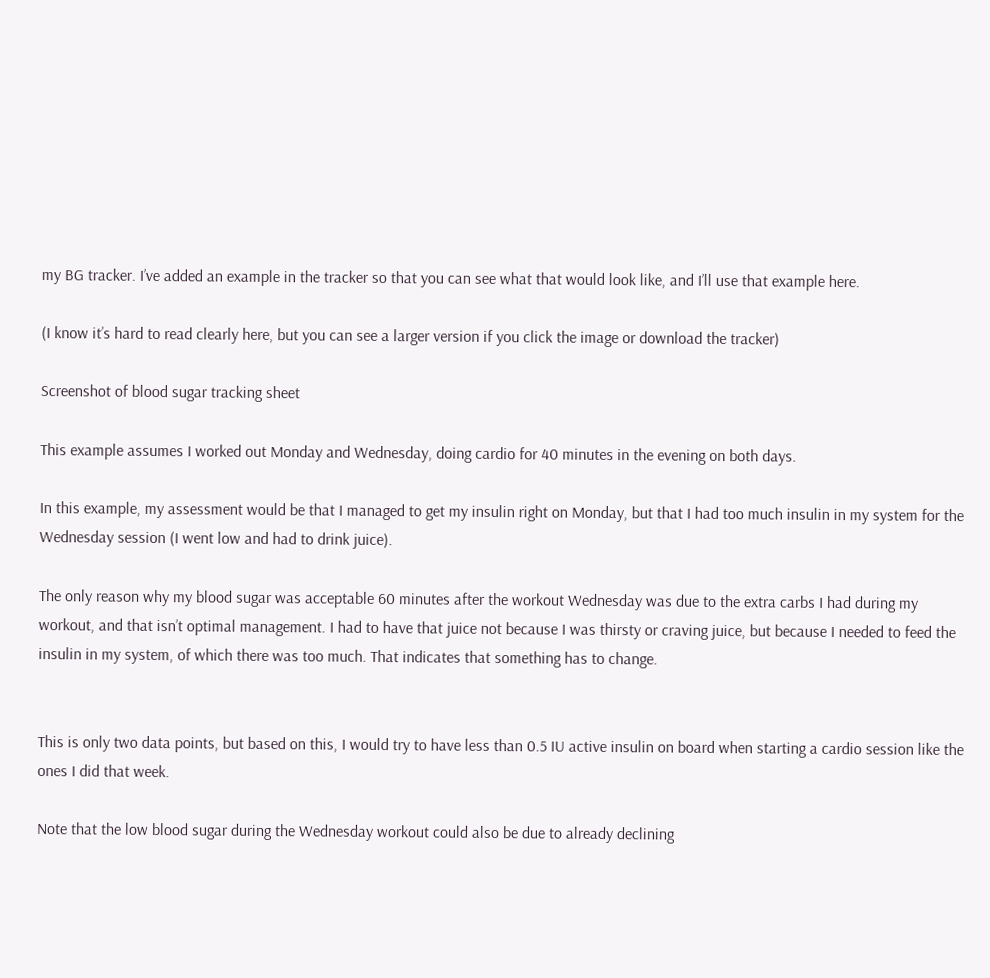my BG tracker. I’ve added an example in the tracker so that you can see what that would look like, and I’ll use that example here.

(I know it’s hard to read clearly here, but you can see a larger version if you click the image or download the tracker)

Screenshot of blood sugar tracking sheet

This example assumes I worked out Monday and Wednesday, doing cardio for 40 minutes in the evening on both days.

In this example, my assessment would be that I managed to get my insulin right on Monday, but that I had too much insulin in my system for the Wednesday session (I went low and had to drink juice).

The only reason why my blood sugar was acceptable 60 minutes after the workout Wednesday was due to the extra carbs I had during my workout, and that isn’t optimal management. I had to have that juice not because I was thirsty or craving juice, but because I needed to feed the insulin in my system, of which there was too much. That indicates that something has to change.


This is only two data points, but based on this, I would try to have less than 0.5 IU active insulin on board when starting a cardio session like the ones I did that week.

Note that the low blood sugar during the Wednesday workout could also be due to already declining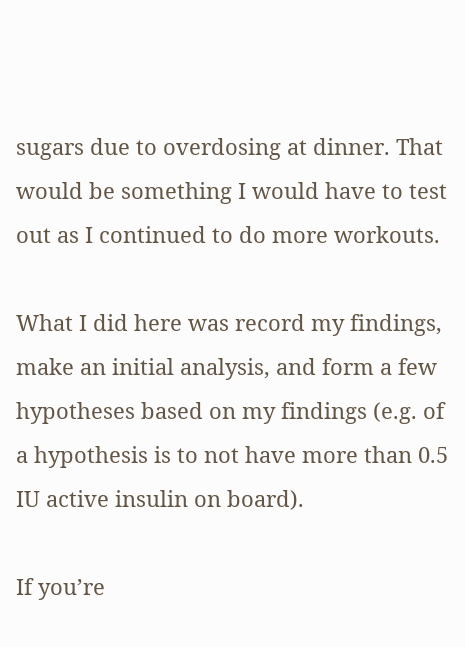sugars due to overdosing at dinner. That would be something I would have to test out as I continued to do more workouts.

What I did here was record my findings, make an initial analysis, and form a few hypotheses based on my findings (e.g. of a hypothesis is to not have more than 0.5 IU active insulin on board).

If you’re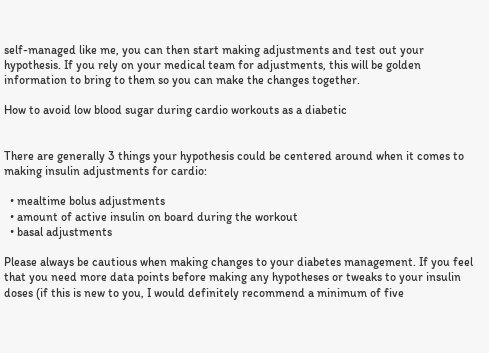self-managed like me, you can then start making adjustments and test out your hypothesis. If you rely on your medical team for adjustments, this will be golden information to bring to them so you can make the changes together.

How to avoid low blood sugar during cardio workouts as a diabetic


There are generally 3 things your hypothesis could be centered around when it comes to making insulin adjustments for cardio:

  • mealtime bolus adjustments
  • amount of active insulin on board during the workout
  • basal adjustments

Please always be cautious when making changes to your diabetes management. If you feel that you need more data points before making any hypotheses or tweaks to your insulin doses (if this is new to you, I would definitely recommend a minimum of five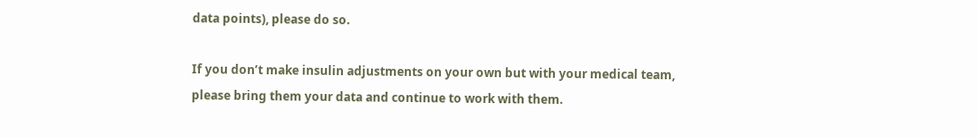data points), please do so.

If you don’t make insulin adjustments on your own but with your medical team, please bring them your data and continue to work with them.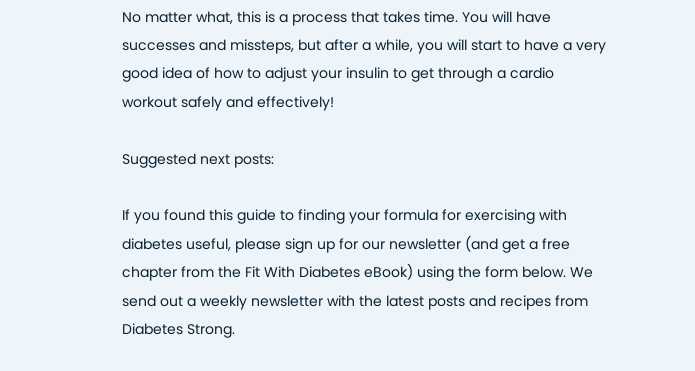No matter what, this is a process that takes time. You will have successes and missteps, but after a while, you will start to have a very good idea of how to adjust your insulin to get through a cardio workout safely and effectively!

Suggested next posts:

If you found this guide to finding your formula for exercising with diabetes useful, please sign up for our newsletter (and get a free chapter from the Fit With Diabetes eBook) using the form below. We send out a weekly newsletter with the latest posts and recipes from Diabetes Strong.